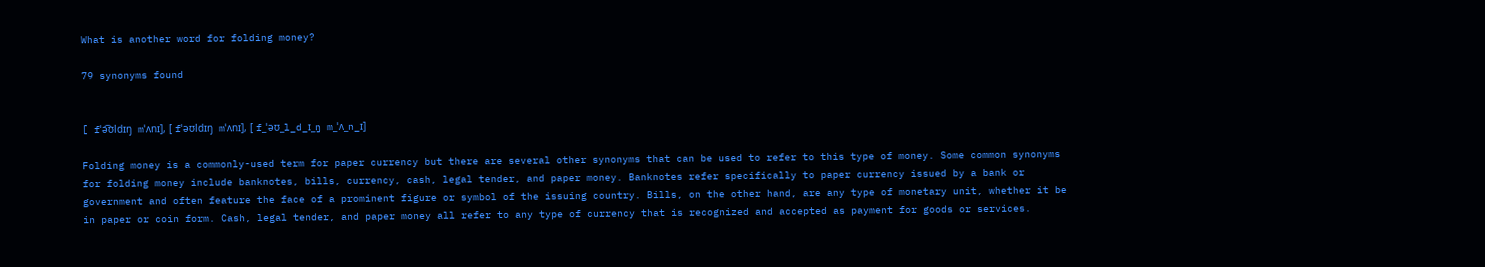What is another word for folding money?

79 synonyms found


[ fˈə͡ʊldɪŋ mˈʌnɪ], [ fˈəʊldɪŋ mˈʌnɪ], [ f_ˈəʊ_l_d_ɪ_ŋ m_ˈʌ_n_ɪ]

Folding money is a commonly-used term for paper currency but there are several other synonyms that can be used to refer to this type of money. Some common synonyms for folding money include banknotes, bills, currency, cash, legal tender, and paper money. Banknotes refer specifically to paper currency issued by a bank or government and often feature the face of a prominent figure or symbol of the issuing country. Bills, on the other hand, are any type of monetary unit, whether it be in paper or coin form. Cash, legal tender, and paper money all refer to any type of currency that is recognized and accepted as payment for goods or services.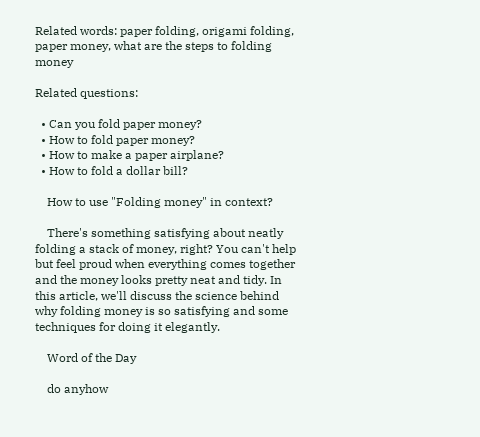Related words: paper folding, origami folding, paper money, what are the steps to folding money

Related questions:

  • Can you fold paper money?
  • How to fold paper money?
  • How to make a paper airplane?
  • How to fold a dollar bill?

    How to use "Folding money" in context?

    There's something satisfying about neatly folding a stack of money, right? You can't help but feel proud when everything comes together and the money looks pretty neat and tidy. In this article, we'll discuss the science behind why folding money is so satisfying and some techniques for doing it elegantly.

    Word of the Day

    do anyhow